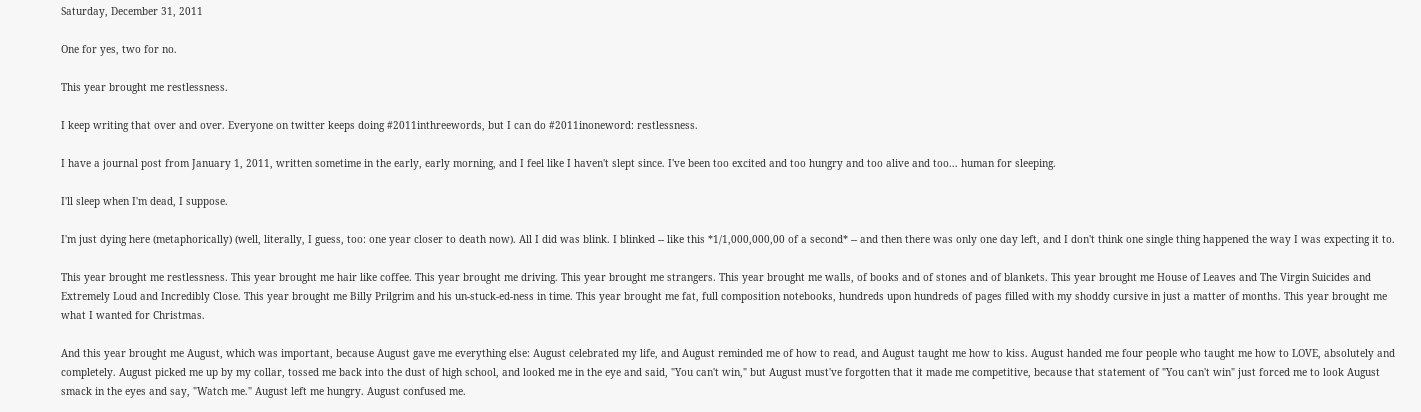Saturday, December 31, 2011

One for yes, two for no.

This year brought me restlessness.

I keep writing that over and over. Everyone on twitter keeps doing #2011inthreewords, but I can do #2011inoneword: restlessness.

I have a journal post from January 1, 2011, written sometime in the early, early morning, and I feel like I haven't slept since. I've been too excited and too hungry and too alive and too... human for sleeping.

I'll sleep when I'm dead, I suppose.

I'm just dying here (metaphorically) (well, literally, I guess, too: one year closer to death now). All I did was blink. I blinked -- like this *1/1,000,000,00 of a second* -- and then there was only one day left, and I don't think one single thing happened the way I was expecting it to.

This year brought me restlessness. This year brought me hair like coffee. This year brought me driving. This year brought me strangers. This year brought me walls, of books and of stones and of blankets. This year brought me House of Leaves and The Virgin Suicides and Extremely Loud and Incredibly Close. This year brought me Billy Prilgrim and his un-stuck-ed-ness in time. This year brought me fat, full composition notebooks, hundreds upon hundreds of pages filled with my shoddy cursive in just a matter of months. This year brought me what I wanted for Christmas.

And this year brought me August, which was important, because August gave me everything else: August celebrated my life, and August reminded me of how to read, and August taught me how to kiss. August handed me four people who taught me how to LOVE, absolutely and completely. August picked me up by my collar, tossed me back into the dust of high school, and looked me in the eye and said, "You can't win," but August must've forgotten that it made me competitive, because that statement of "You can't win" just forced me to look August smack in the eyes and say, "Watch me." August left me hungry. August confused me.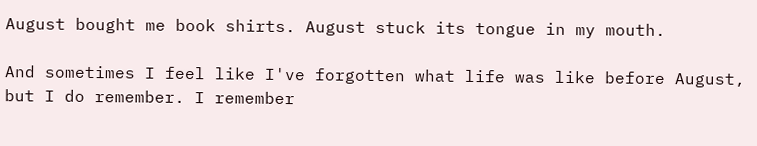August bought me book shirts. August stuck its tongue in my mouth.

And sometimes I feel like I've forgotten what life was like before August, but I do remember. I remember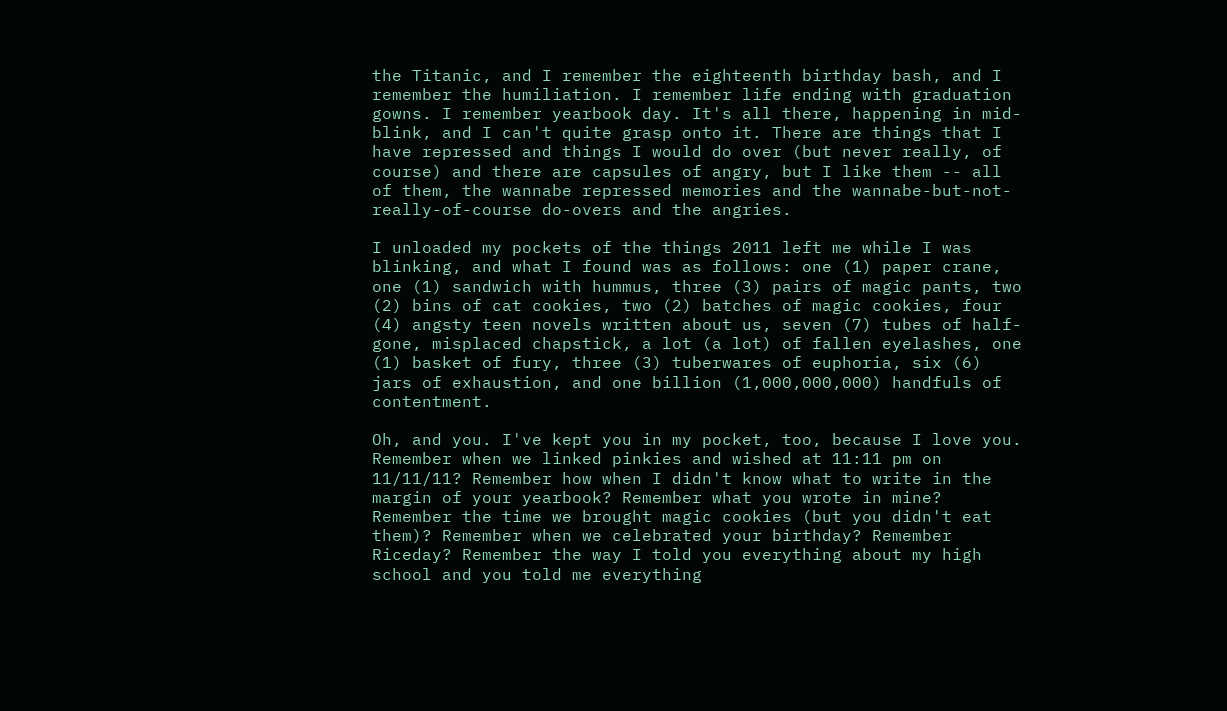the Titanic, and I remember the eighteenth birthday bash, and I remember the humiliation. I remember life ending with graduation gowns. I remember yearbook day. It's all there, happening in mid-blink, and I can't quite grasp onto it. There are things that I have repressed and things I would do over (but never really, of course) and there are capsules of angry, but I like them -- all of them, the wannabe repressed memories and the wannabe-but-not-really-of-course do-overs and the angries.

I unloaded my pockets of the things 2011 left me while I was blinking, and what I found was as follows: one (1) paper crane, one (1) sandwich with hummus, three (3) pairs of magic pants, two (2) bins of cat cookies, two (2) batches of magic cookies, four (4) angsty teen novels written about us, seven (7) tubes of half-gone, misplaced chapstick, a lot (a lot) of fallen eyelashes, one (1) basket of fury, three (3) tuberwares of euphoria, six (6) jars of exhaustion, and one billion (1,000,000,000) handfuls of contentment.

Oh, and you. I've kept you in my pocket, too, because I love you. Remember when we linked pinkies and wished at 11:11 pm on 11/11/11? Remember how when I didn't know what to write in the margin of your yearbook? Remember what you wrote in mine? Remember the time we brought magic cookies (but you didn't eat them)? Remember when we celebrated your birthday? Remember Riceday? Remember the way I told you everything about my high school and you told me everything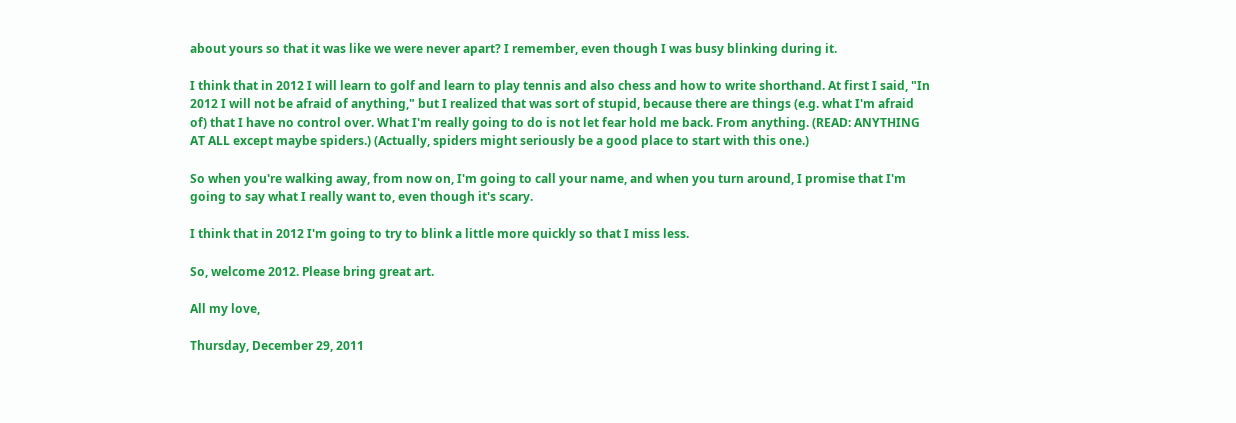about yours so that it was like we were never apart? I remember, even though I was busy blinking during it.

I think that in 2012 I will learn to golf and learn to play tennis and also chess and how to write shorthand. At first I said, "In 2012 I will not be afraid of anything," but I realized that was sort of stupid, because there are things (e.g. what I'm afraid of) that I have no control over. What I'm really going to do is not let fear hold me back. From anything. (READ: ANYTHING AT ALL except maybe spiders.) (Actually, spiders might seriously be a good place to start with this one.)

So when you're walking away, from now on, I'm going to call your name, and when you turn around, I promise that I'm going to say what I really want to, even though it's scary.

I think that in 2012 I'm going to try to blink a little more quickly so that I miss less.

So, welcome 2012. Please bring great art.

All my love,

Thursday, December 29, 2011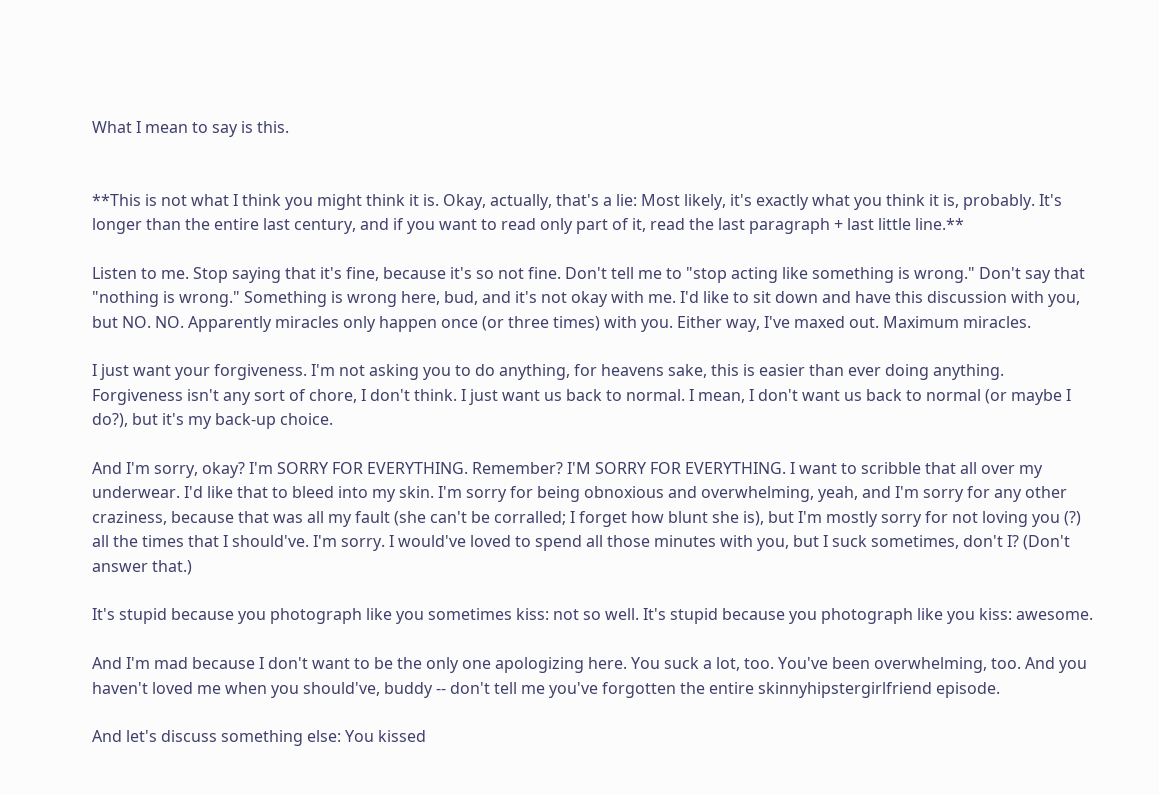What I mean to say is this.


**This is not what I think you might think it is. Okay, actually, that's a lie: Most likely, it's exactly what you think it is, probably. It's longer than the entire last century, and if you want to read only part of it, read the last paragraph + last little line.**

Listen to me. Stop saying that it's fine, because it's so not fine. Don't tell me to "stop acting like something is wrong." Don't say that "nothing is wrong." Something is wrong here, bud, and it's not okay with me. I'd like to sit down and have this discussion with you, but NO. NO. Apparently miracles only happen once (or three times) with you. Either way, I've maxed out. Maximum miracles.

I just want your forgiveness. I'm not asking you to do anything, for heavens sake, this is easier than ever doing anything. Forgiveness isn't any sort of chore, I don't think. I just want us back to normal. I mean, I don't want us back to normal (or maybe I do?), but it's my back-up choice.

And I'm sorry, okay? I'm SORRY FOR EVERYTHING. Remember? I'M SORRY FOR EVERYTHING. I want to scribble that all over my underwear. I'd like that to bleed into my skin. I'm sorry for being obnoxious and overwhelming, yeah, and I'm sorry for any other craziness, because that was all my fault (she can't be corralled; I forget how blunt she is), but I'm mostly sorry for not loving you (?) all the times that I should've. I'm sorry. I would've loved to spend all those minutes with you, but I suck sometimes, don't I? (Don't answer that.)

It's stupid because you photograph like you sometimes kiss: not so well. It's stupid because you photograph like you kiss: awesome.

And I'm mad because I don't want to be the only one apologizing here. You suck a lot, too. You've been overwhelming, too. And you haven't loved me when you should've, buddy -- don't tell me you've forgotten the entire skinnyhipstergirlfriend episode.

And let's discuss something else: You kissed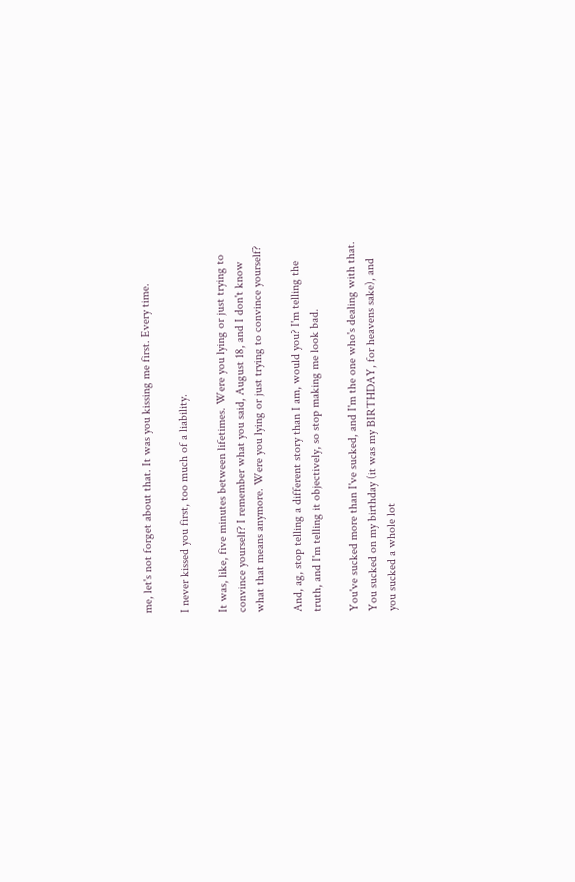me, let's not forget about that. It was you kissing me first. Every time.

I never kissed you first, too much of a liability.

It was, like, five minutes between lifetimes. Were you lying or just trying to convince yourself? I remember what you said, August 18, and I don't know what that means anymore. Were you lying or just trying to convince yourself?

And, ag, stop telling a different story than I am, would you? I'm telling the truth, and I'm telling it objectively, so stop making me look bad.

You've sucked more than I've sucked, and I'm the one who's dealing with that. You sucked on my birthday (it was my BIRTHDAY, for heavens sake), and you sucked a whole lot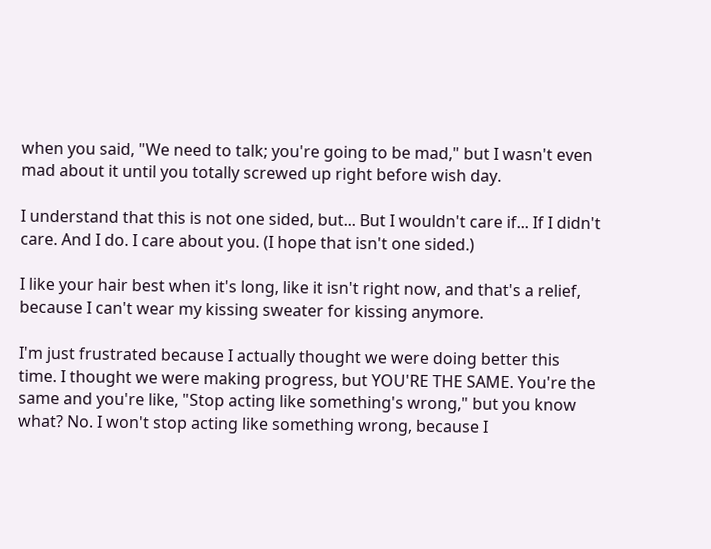when you said, "We need to talk; you're going to be mad," but I wasn't even mad about it until you totally screwed up right before wish day.

I understand that this is not one sided, but... But I wouldn't care if... If I didn't care. And I do. I care about you. (I hope that isn't one sided.)

I like your hair best when it's long, like it isn't right now, and that's a relief, because I can't wear my kissing sweater for kissing anymore.

I'm just frustrated because I actually thought we were doing better this time. I thought we were making progress, but YOU'RE THE SAME. You're the same and you're like, "Stop acting like something's wrong," but you know what? No. I won't stop acting like something wrong, because I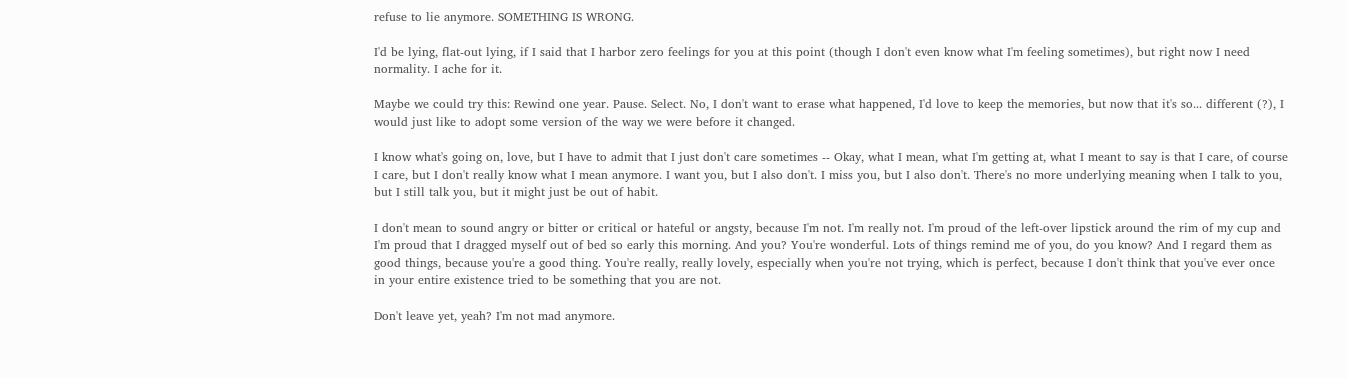refuse to lie anymore. SOMETHING IS WRONG.

I'd be lying, flat-out lying, if I said that I harbor zero feelings for you at this point (though I don't even know what I'm feeling sometimes), but right now I need normality. I ache for it.

Maybe we could try this: Rewind one year. Pause. Select. No, I don't want to erase what happened, I'd love to keep the memories, but now that it's so... different (?), I would just like to adopt some version of the way we were before it changed.

I know what's going on, love, but I have to admit that I just don't care sometimes -- Okay, what I mean, what I'm getting at, what I meant to say is that I care, of course I care, but I don't really know what I mean anymore. I want you, but I also don't. I miss you, but I also don't. There's no more underlying meaning when I talk to you, but I still talk you, but it might just be out of habit.

I don't mean to sound angry or bitter or critical or hateful or angsty, because I'm not. I'm really not. I'm proud of the left-over lipstick around the rim of my cup and I'm proud that I dragged myself out of bed so early this morning. And you? You're wonderful. Lots of things remind me of you, do you know? And I regard them as good things, because you're a good thing. You're really, really lovely, especially when you're not trying, which is perfect, because I don't think that you've ever once in your entire existence tried to be something that you are not.

Don't leave yet, yeah? I'm not mad anymore.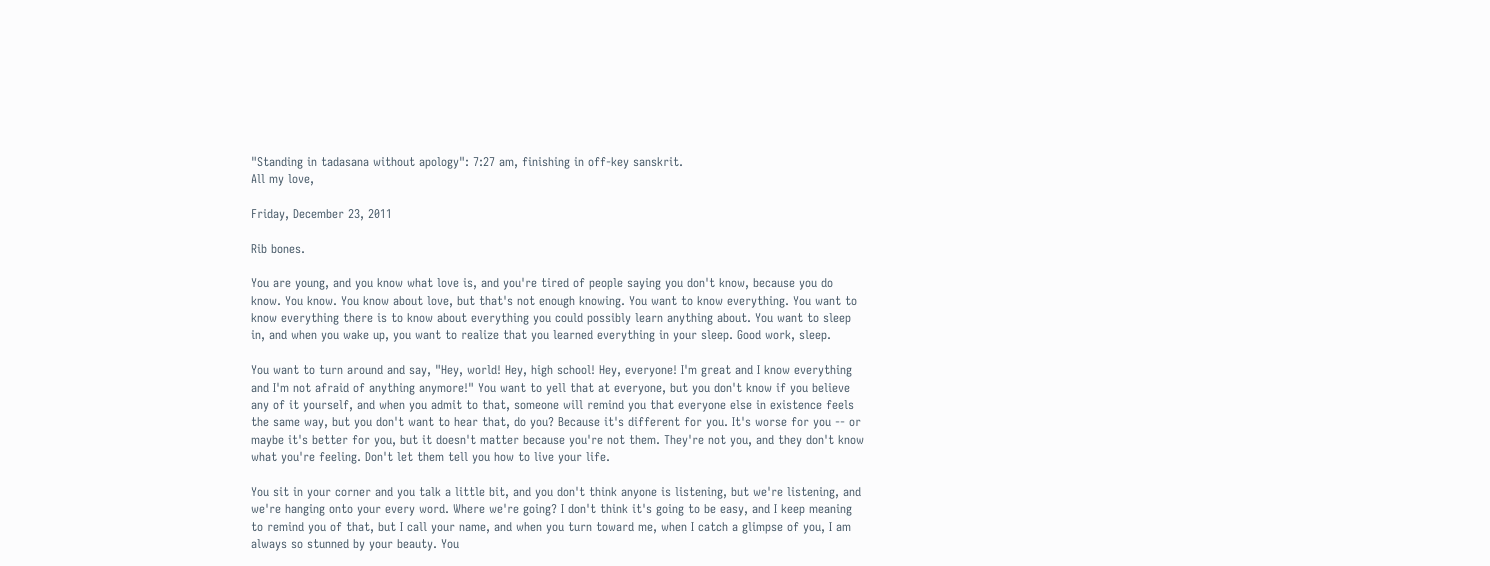"Standing in tadasana without apology": 7:27 am, finishing in off-key sanskrit.
All my love,

Friday, December 23, 2011

Rib bones.

You are young, and you know what love is, and you're tired of people saying you don't know, because you do know. You know. You know about love, but that's not enough knowing. You want to know everything. You want to know everything there is to know about everything you could possibly learn anything about. You want to sleep in, and when you wake up, you want to realize that you learned everything in your sleep. Good work, sleep.

You want to turn around and say, "Hey, world! Hey, high school! Hey, everyone! I'm great and I know everything and I'm not afraid of anything anymore!" You want to yell that at everyone, but you don't know if you believe any of it yourself, and when you admit to that, someone will remind you that everyone else in existence feels the same way, but you don't want to hear that, do you? Because it's different for you. It's worse for you -- or maybe it's better for you, but it doesn't matter because you're not them. They're not you, and they don't know what you're feeling. Don't let them tell you how to live your life.

You sit in your corner and you talk a little bit, and you don't think anyone is listening, but we're listening, and we're hanging onto your every word. Where we're going? I don't think it's going to be easy, and I keep meaning to remind you of that, but I call your name, and when you turn toward me, when I catch a glimpse of you, I am always so stunned by your beauty. You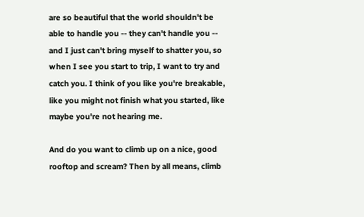are so beautiful that the world shouldn't be able to handle you -- they can't handle you -- and I just can't bring myself to shatter you, so when I see you start to trip, I want to try and catch you. I think of you like you're breakable, like you might not finish what you started, like maybe you're not hearing me.

And do you want to climb up on a nice, good rooftop and scream? Then by all means, climb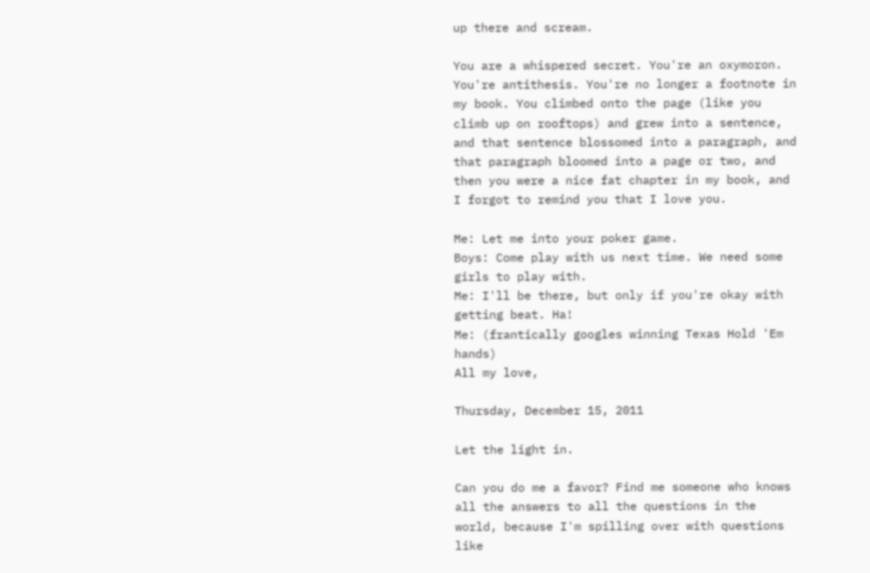up there and scream.

You are a whispered secret. You're an oxymoron. You're antithesis. You're no longer a footnote in my book. You climbed onto the page (like you climb up on rooftops) and grew into a sentence, and that sentence blossomed into a paragraph, and that paragraph bloomed into a page or two, and then you were a nice fat chapter in my book, and I forgot to remind you that I love you.

Me: Let me into your poker game.
Boys: Come play with us next time. We need some girls to play with.
Me: I'll be there, but only if you're okay with getting beat. Ha!
Me: (frantically googles winning Texas Hold 'Em hands)
All my love,

Thursday, December 15, 2011

Let the light in.

Can you do me a favor? Find me someone who knows all the answers to all the questions in the world, because I'm spilling over with questions like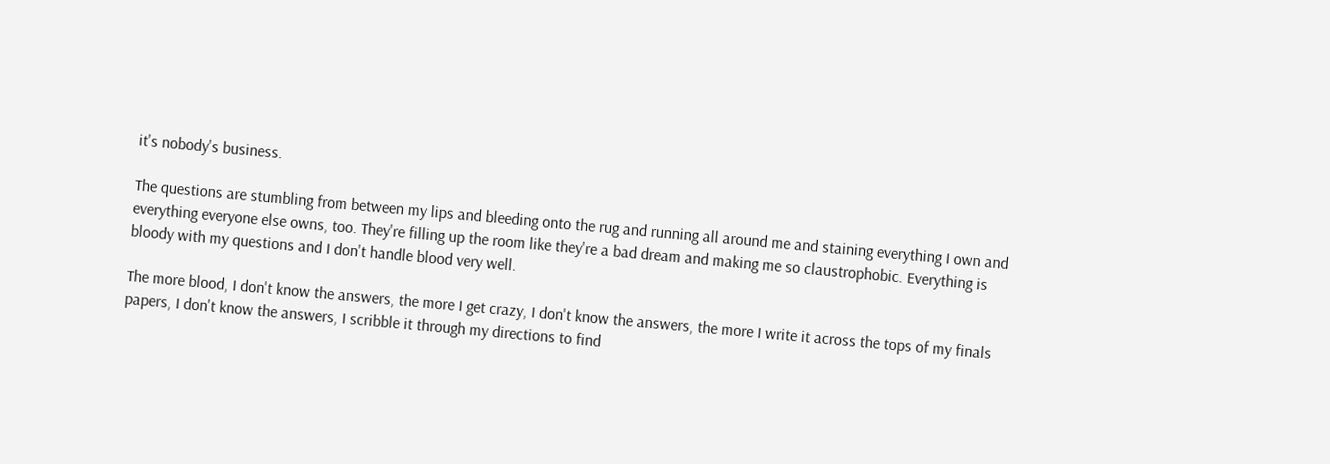it's nobody's business.

The questions are stumbling from between my lips and bleeding onto the rug and running all around me and staining everything I own and everything everyone else owns, too. They're filling up the room like they're a bad dream and making me so claustrophobic. Everything is bloody with my questions and I don't handle blood very well.

The more blood, I don't know the answers, the more I get crazy, I don't know the answers, the more I write it across the tops of my finals papers, I don't know the answers, I scribble it through my directions to find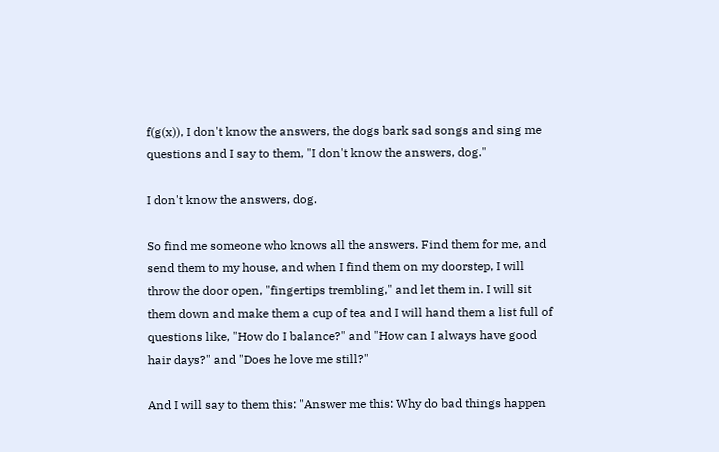f(g(x)), I don't know the answers, the dogs bark sad songs and sing me questions and I say to them, "I don't know the answers, dog."

I don't know the answers, dog.

So find me someone who knows all the answers. Find them for me, and send them to my house, and when I find them on my doorstep, I will throw the door open, "fingertips trembling," and let them in. I will sit them down and make them a cup of tea and I will hand them a list full of questions like, "How do I balance?" and "How can I always have good hair days?" and "Does he love me still?"

And I will say to them this: "Answer me this: Why do bad things happen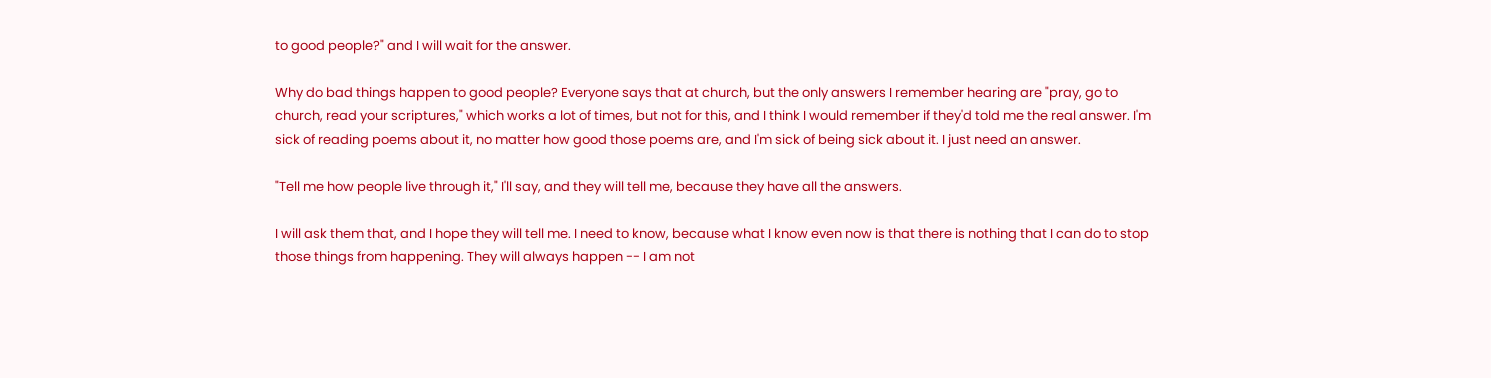to good people?" and I will wait for the answer.

Why do bad things happen to good people? Everyone says that at church, but the only answers I remember hearing are "pray, go to church, read your scriptures," which works a lot of times, but not for this, and I think I would remember if they'd told me the real answer. I'm sick of reading poems about it, no matter how good those poems are, and I'm sick of being sick about it. I just need an answer.

"Tell me how people live through it," I'll say, and they will tell me, because they have all the answers.

I will ask them that, and I hope they will tell me. I need to know, because what I know even now is that there is nothing that I can do to stop those things from happening. They will always happen -- I am not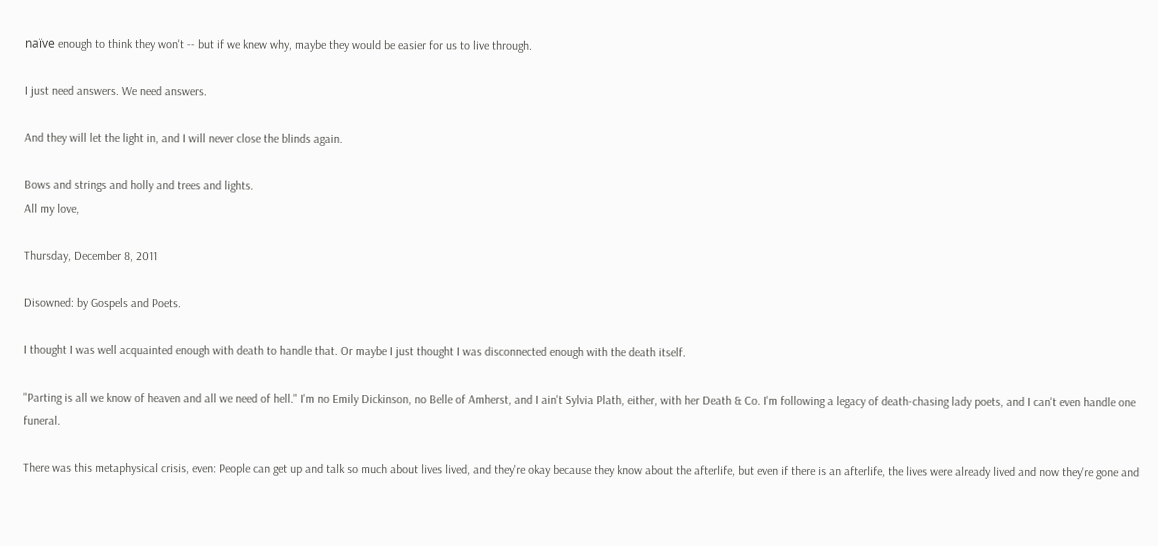naïve enough to think they won't -- but if we knew why, maybe they would be easier for us to live through.

I just need answers. We need answers.

And they will let the light in, and I will never close the blinds again.

Bows and strings and holly and trees and lights.
All my love,

Thursday, December 8, 2011

Disowned: by Gospels and Poets.

I thought I was well acquainted enough with death to handle that. Or maybe I just thought I was disconnected enough with the death itself.

"Parting is all we know of heaven and all we need of hell." I'm no Emily Dickinson, no Belle of Amherst, and I ain't Sylvia Plath, either, with her Death & Co. I'm following a legacy of death-chasing lady poets, and I can't even handle one funeral.

There was this metaphysical crisis, even: People can get up and talk so much about lives lived, and they're okay because they know about the afterlife, but even if there is an afterlife, the lives were already lived and now they're gone and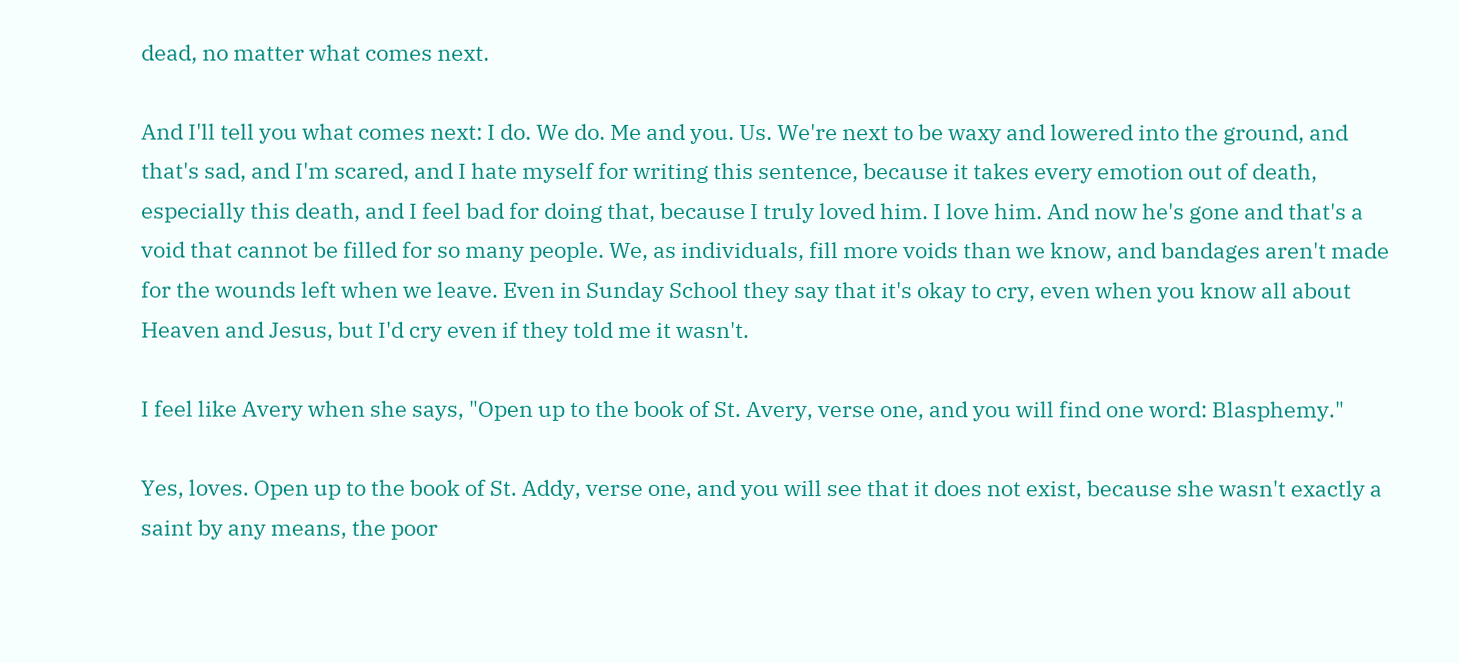dead, no matter what comes next.

And I'll tell you what comes next: I do. We do. Me and you. Us. We're next to be waxy and lowered into the ground, and that's sad, and I'm scared, and I hate myself for writing this sentence, because it takes every emotion out of death, especially this death, and I feel bad for doing that, because I truly loved him. I love him. And now he's gone and that's a void that cannot be filled for so many people. We, as individuals, fill more voids than we know, and bandages aren't made for the wounds left when we leave. Even in Sunday School they say that it's okay to cry, even when you know all about Heaven and Jesus, but I'd cry even if they told me it wasn't.

I feel like Avery when she says, "Open up to the book of St. Avery, verse one, and you will find one word: Blasphemy."

Yes, loves. Open up to the book of St. Addy, verse one, and you will see that it does not exist, because she wasn't exactly a saint by any means, the poor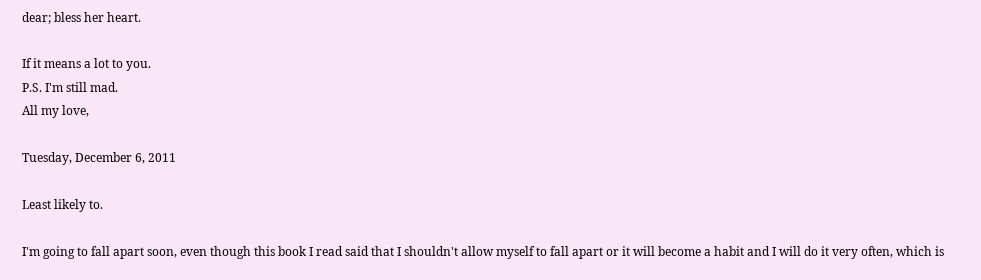dear; bless her heart.

If it means a lot to you.
P.S. I'm still mad.
All my love,

Tuesday, December 6, 2011

Least likely to.

I'm going to fall apart soon, even though this book I read said that I shouldn't allow myself to fall apart or it will become a habit and I will do it very often, which is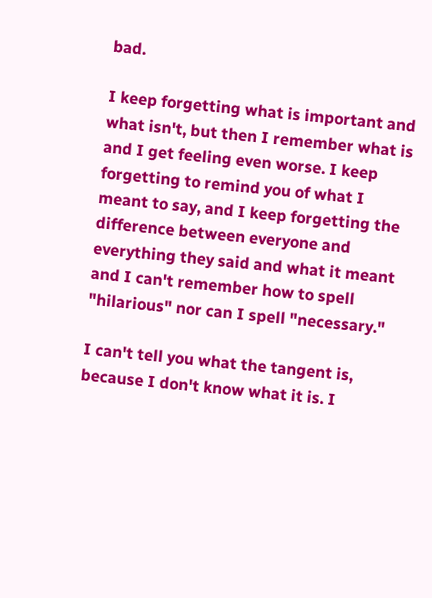bad.

I keep forgetting what is important and what isn't, but then I remember what is and I get feeling even worse. I keep forgetting to remind you of what I meant to say, and I keep forgetting the difference between everyone and everything they said and what it meant and I can't remember how to spell "hilarious" nor can I spell "necessary."

I can't tell you what the tangent is, because I don't know what it is. I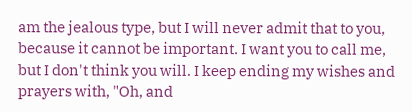am the jealous type, but I will never admit that to you, because it cannot be important. I want you to call me, but I don't think you will. I keep ending my wishes and prayers with, "Oh, and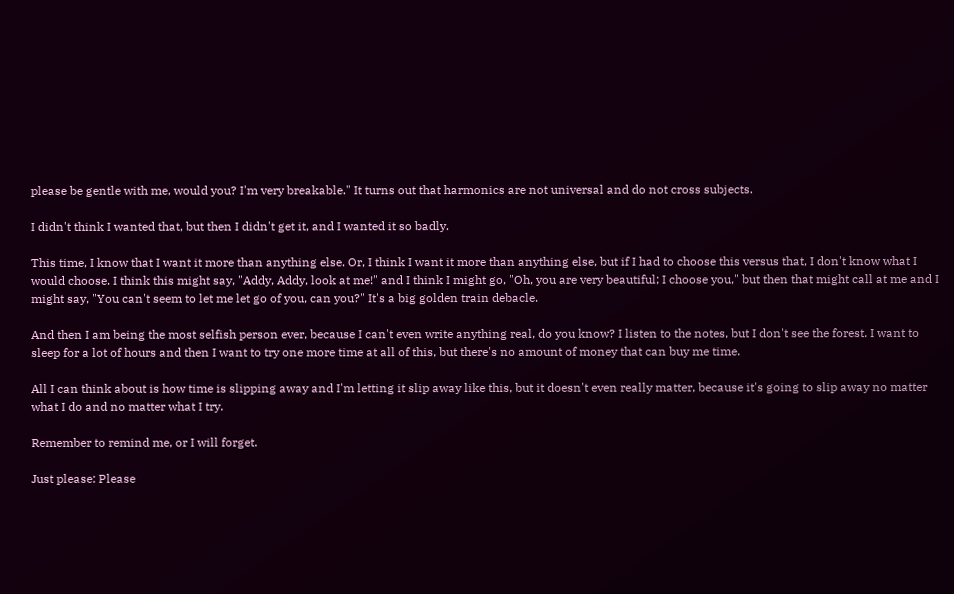please be gentle with me, would you? I'm very breakable." It turns out that harmonics are not universal and do not cross subjects.

I didn't think I wanted that, but then I didn't get it, and I wanted it so badly.

This time, I know that I want it more than anything else. Or, I think I want it more than anything else, but if I had to choose this versus that, I don't know what I would choose. I think this might say, "Addy, Addy, look at me!" and I think I might go, "Oh, you are very beautiful; I choose you," but then that might call at me and I might say, "You can't seem to let me let go of you, can you?" It's a big golden train debacle.

And then I am being the most selfish person ever, because I can't even write anything real, do you know? I listen to the notes, but I don't see the forest. I want to sleep for a lot of hours and then I want to try one more time at all of this, but there's no amount of money that can buy me time.

All I can think about is how time is slipping away and I'm letting it slip away like this, but it doesn't even really matter, because it's going to slip away no matter what I do and no matter what I try.

Remember to remind me, or I will forget.

Just please: Please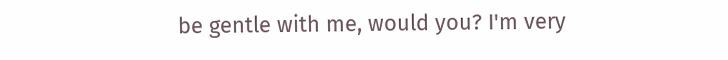be gentle with me, would you? I'm very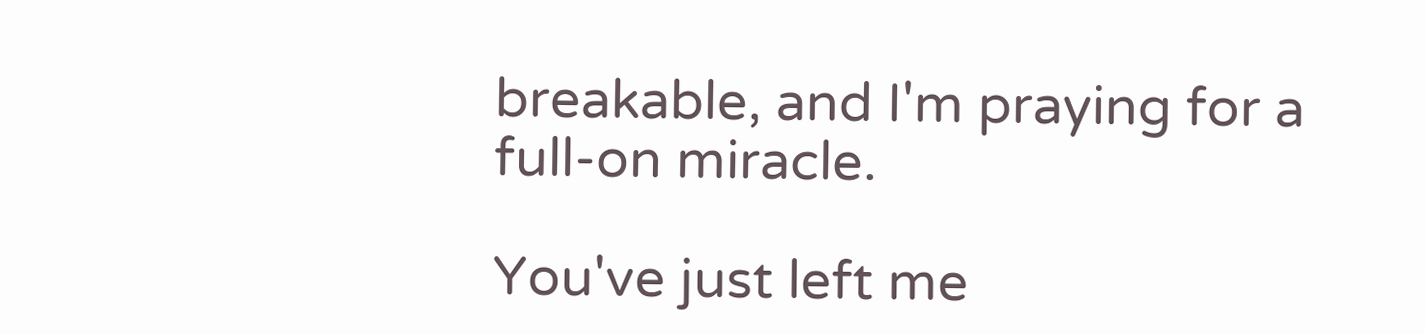breakable, and I'm praying for a full-on miracle.

You've just left me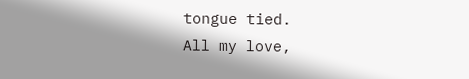tongue tied.
All my love,